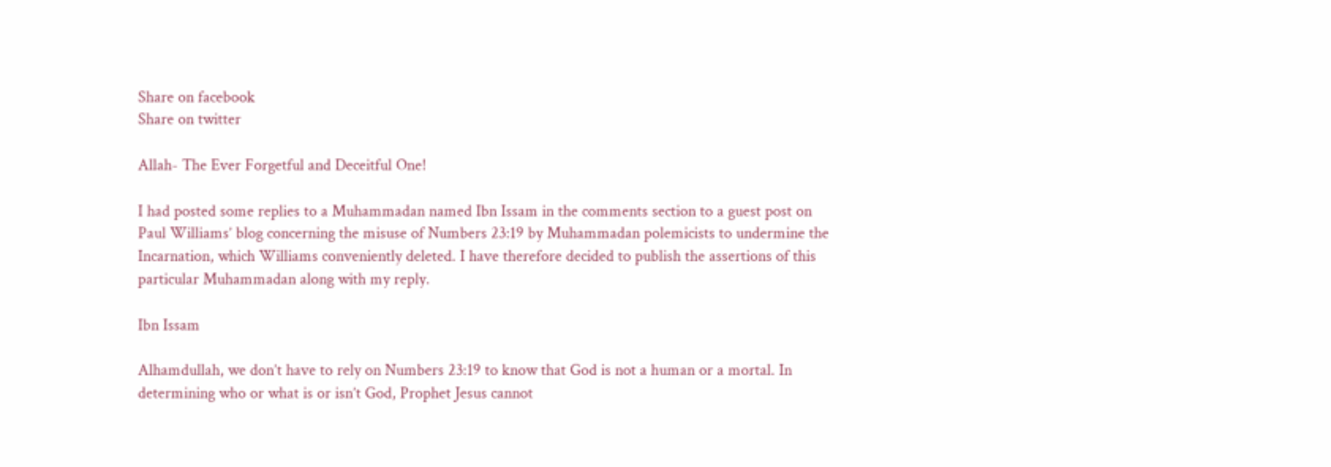Share on facebook
Share on twitter

Allah- The Ever Forgetful and Deceitful One!

I had posted some replies to a Muhammadan named Ibn Issam in the comments section to a guest post on Paul Williams’ blog concerning the misuse of Numbers 23:19 by Muhammadan polemicists to undermine the Incarnation, which Williams conveniently deleted. I have therefore decided to publish the assertions of this particular Muhammadan along with my reply.

Ibn Issam

Alhamdullah, we don’t have to rely on Numbers 23:19 to know that God is not a human or a mortal. In determining who or what is or isn’t God, Prophet Jesus cannot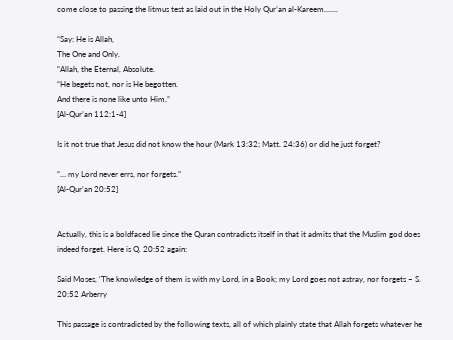come close to passing the litmus test as laid out in the Holy Qur’an al-Kareem…….

“Say: He is Allah,
The One and Only.
“Allah, the Eternal, Absolute.
“He begets not, nor is He begotten.
And there is none like unto Him.”
[Al-Qur’an 112:1-4]

Is it not true that Jesus did not know the hour (Mark 13:32; Matt. 24:36) or did he just forget?

“… my Lord never errs, nor forgets.”
[Al-Qur’an 20:52]


Actually, this is a boldfaced lie since the Quran contradicts itself in that it admits that the Muslim god does indeed forget. Here is Q. 20:52 again:

Said Moses, ‘The knowledge of them is with my Lord, in a Book; my Lord goes not astray, nor forgets – S. 20:52 Arberry

This passage is contradicted by the following texts, all of which plainly state that Allah forgets whatever he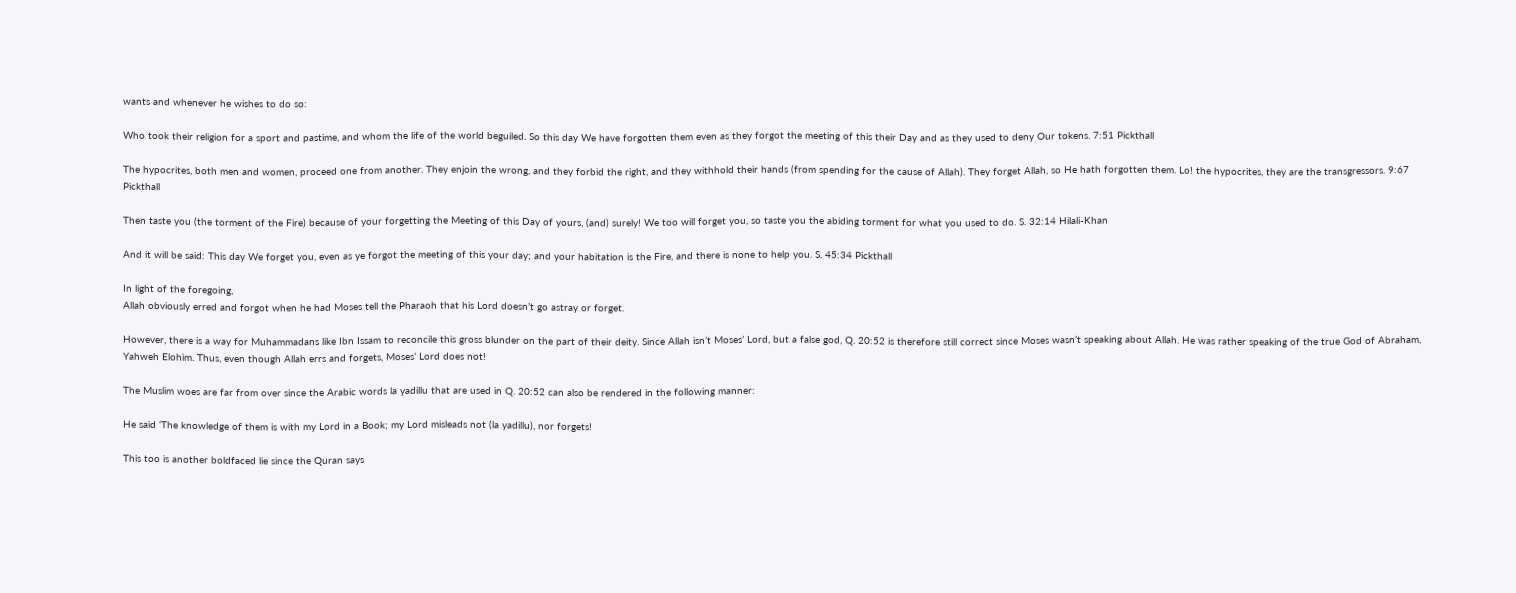wants and whenever he wishes to do so:

Who took their religion for a sport and pastime, and whom the life of the world beguiled. So this day We have forgotten them even as they forgot the meeting of this their Day and as they used to deny Our tokens. 7:51 Pickthall

The hypocrites, both men and women, proceed one from another. They enjoin the wrong, and they forbid the right, and they withhold their hands (from spending for the cause of Allah). They forget Allah, so He hath forgotten them. Lo! the hypocrites, they are the transgressors. 9:67 Pickthall

Then taste you (the torment of the Fire) because of your forgetting the Meeting of this Day of yours, (and) surely! We too will forget you, so taste you the abiding torment for what you used to do. S. 32:14 Hilali-Khan

And it will be said: This day We forget you, even as ye forgot the meeting of this your day; and your habitation is the Fire, and there is none to help you. S. 45:34 Pickthall

In light of the foregoing,
Allah obviously erred and forgot when he had Moses tell the Pharaoh that his Lord doesn’t go astray or forget.

However, there is a way for Muhammadans like Ibn Issam to reconcile this gross blunder on the part of their deity. Since Allah isn’t Moses’ Lord, but a false god, Q. 20:52 is therefore still correct since Moses wasn’t speaking about Allah. He was rather speaking of the true God of Abraham, Yahweh Elohim. Thus, even though Allah errs and forgets, Moses’ Lord does not!

The Muslim woes are far from over since the Arabic words la yadillu that are used in Q. 20:52 can also be rendered in the following manner:

He said ‘The knowledge of them is with my Lord in a Book; my Lord misleads not (la yadillu), nor forgets!

This too is another boldfaced lie since the Quran says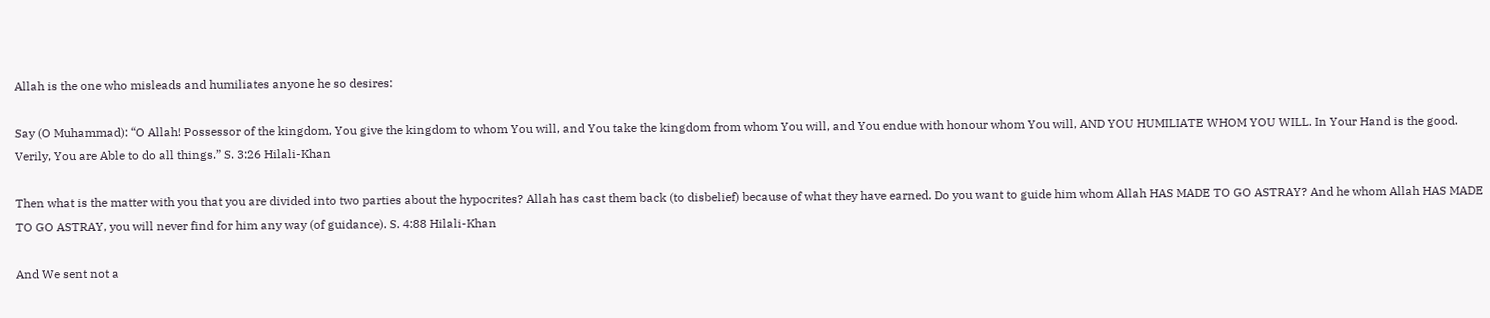Allah is the one who misleads and humiliates anyone he so desires:

Say (O Muhammad): “O Allah! Possessor of the kingdom, You give the kingdom to whom You will, and You take the kingdom from whom You will, and You endue with honour whom You will, AND YOU HUMILIATE WHOM YOU WILL. In Your Hand is the good. Verily, You are Able to do all things.” S. 3:26 Hilali-Khan

Then what is the matter with you that you are divided into two parties about the hypocrites? Allah has cast them back (to disbelief) because of what they have earned. Do you want to guide him whom Allah HAS MADE TO GO ASTRAY? And he whom Allah HAS MADE TO GO ASTRAY, you will never find for him any way (of guidance). S. 4:88 Hilali-Khan

And We sent not a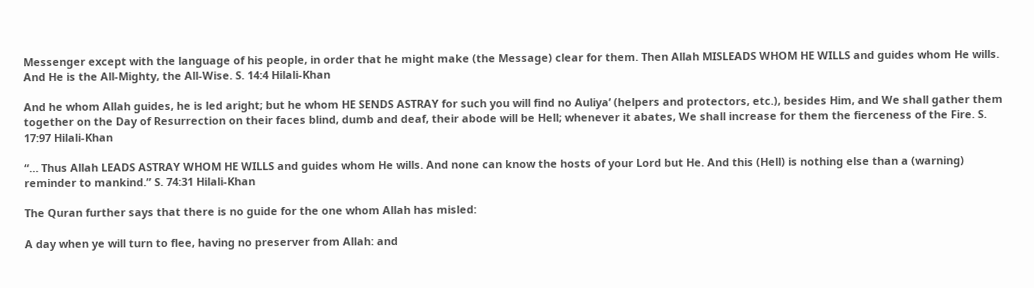Messenger except with the language of his people, in order that he might make (the Message) clear for them. Then Allah MISLEADS WHOM HE WILLS and guides whom He wills. And He is the All-Mighty, the All-Wise. S. 14:4 Hilali-Khan

And he whom Allah guides, he is led aright; but he whom HE SENDS ASTRAY for such you will find no Auliya’ (helpers and protectors, etc.), besides Him, and We shall gather them together on the Day of Resurrection on their faces blind, dumb and deaf, their abode will be Hell; whenever it abates, We shall increase for them the fierceness of the Fire. S. 17:97 Hilali-Khan

“… Thus Allah LEADS ASTRAY WHOM HE WILLS and guides whom He wills. And none can know the hosts of your Lord but He. And this (Hell) is nothing else than a (warning) reminder to mankind.” S. 74:31 Hilali-Khan

The Quran further says that there is no guide for the one whom Allah has misled:

A day when ye will turn to flee, having no preserver from Allah: and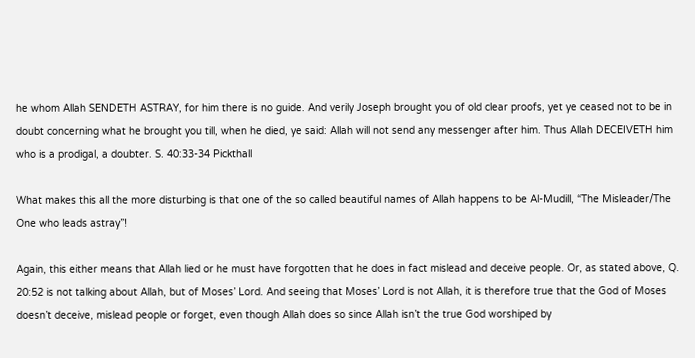he whom Allah SENDETH ASTRAY, for him there is no guide. And verily Joseph brought you of old clear proofs, yet ye ceased not to be in doubt concerning what he brought you till, when he died, ye said: Allah will not send any messenger after him. Thus Allah DECEIVETH him who is a prodigal, a doubter. S. 40:33-34 Pickthall

What makes this all the more disturbing is that one of the so called beautiful names of Allah happens to be Al-Mudill, “The Misleader/The One who leads astray”!

Again, this either means that Allah lied or he must have forgotten that he does in fact mislead and deceive people. Or, as stated above, Q. 20:52 is not talking about Allah, but of Moses’ Lord. And seeing that Moses’ Lord is not Allah, it is therefore true that the God of Moses doesn’t deceive, mislead people or forget, even though Allah does so since Allah isn’t the true God worshiped by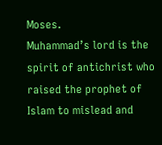Moses.
Muhammad’s lord is the spirit of antichrist who raised the prophet of Islam to mislead and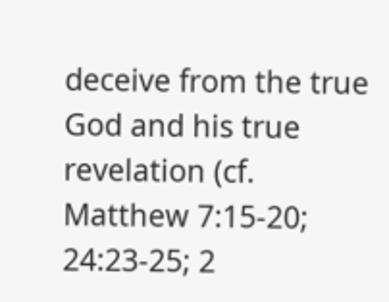deceive from the true God and his true revelation (cf. Matthew 7:15-20; 24:23-25; 2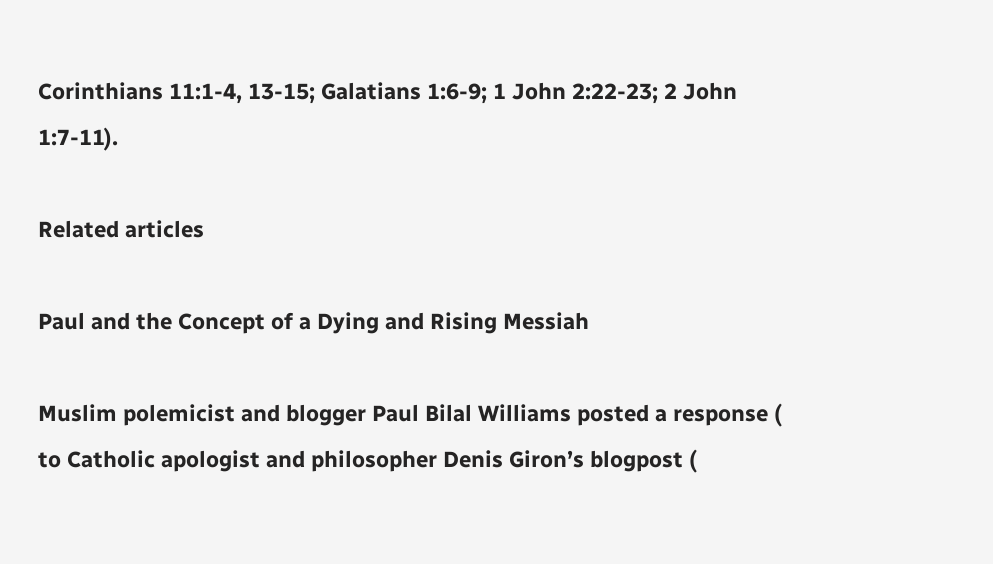Corinthians 11:1-4, 13-15; Galatians 1:6-9; 1 John 2:22-23; 2 John 1:7-11).

Related articles

Paul and the Concept of a Dying and Rising Messiah

Muslim polemicist and blogger Paul Bilal Williams posted a response ( to Catholic apologist and philosopher Denis Giron’s blogpost (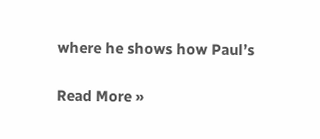where he shows how Paul’s

Read More »